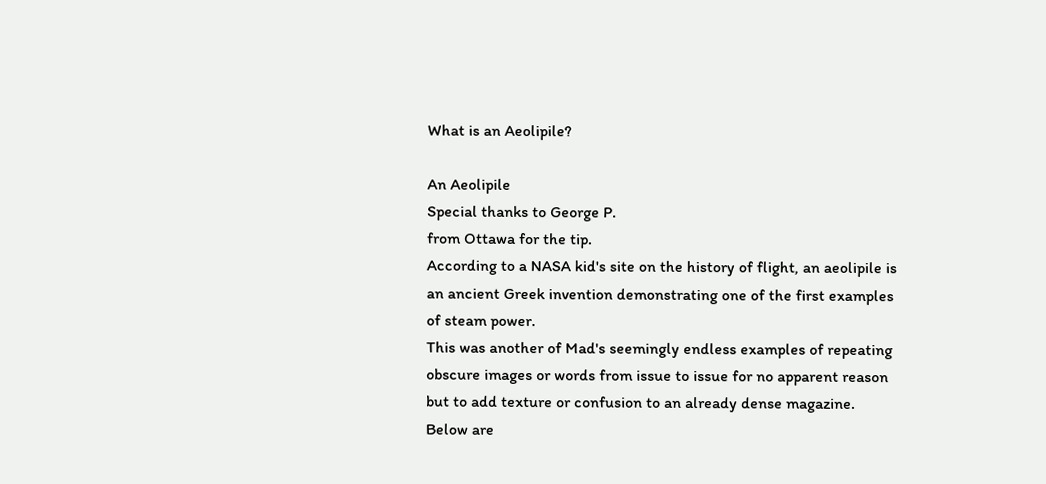What is an Aeolipile?

An Aeolipile
Special thanks to George P.
from Ottawa for the tip.
According to a NASA kid's site on the history of flight, an aeolipile is an ancient Greek invention demonstrating one of the first examples of steam power.
This was another of Mad's seemingly endless examples of repeating obscure images or words from issue to issue for no apparent reason but to add texture or confusion to an already dense magazine. Below are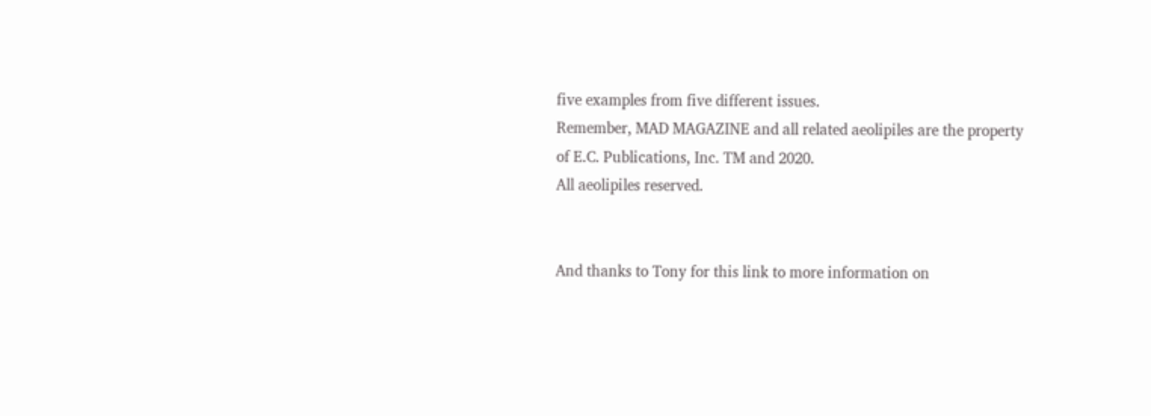five examples from five different issues.
Remember, MAD MAGAZINE and all related aeolipiles are the property
of E.C. Publications, Inc. TM and 2020.
All aeolipiles reserved.


And thanks to Tony for this link to more information on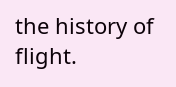the history of flight.